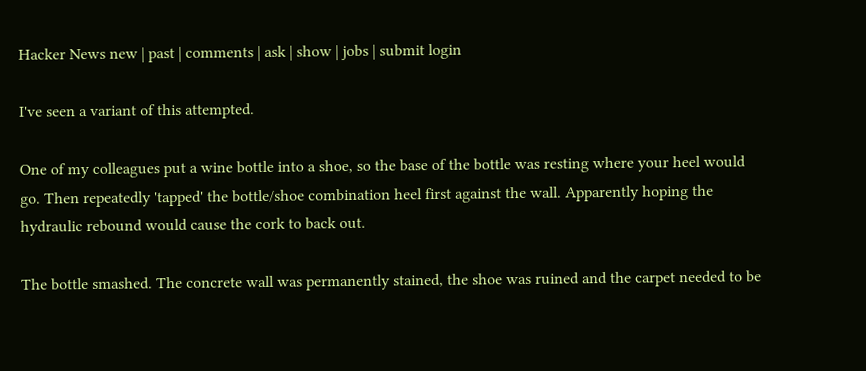Hacker News new | past | comments | ask | show | jobs | submit login

I've seen a variant of this attempted.

One of my colleagues put a wine bottle into a shoe, so the base of the bottle was resting where your heel would go. Then repeatedly 'tapped' the bottle/shoe combination heel first against the wall. Apparently hoping the hydraulic rebound would cause the cork to back out.

The bottle smashed. The concrete wall was permanently stained, the shoe was ruined and the carpet needed to be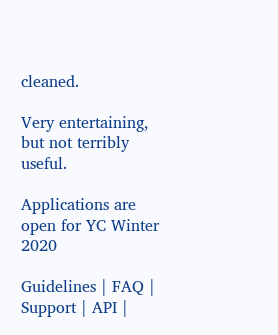cleaned.

Very entertaining, but not terribly useful.

Applications are open for YC Winter 2020

Guidelines | FAQ | Support | API |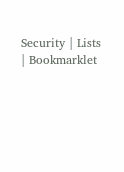Security | Lists | Bookmarklet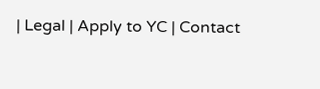| Legal | Apply to YC | Contact